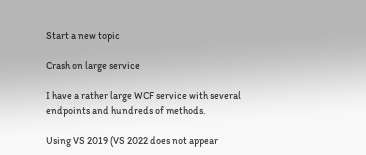Start a new topic

Crash on large service

I have a rather large WCF service with several endpoints and hundreds of methods.

Using VS 2019 (VS 2022 does not appear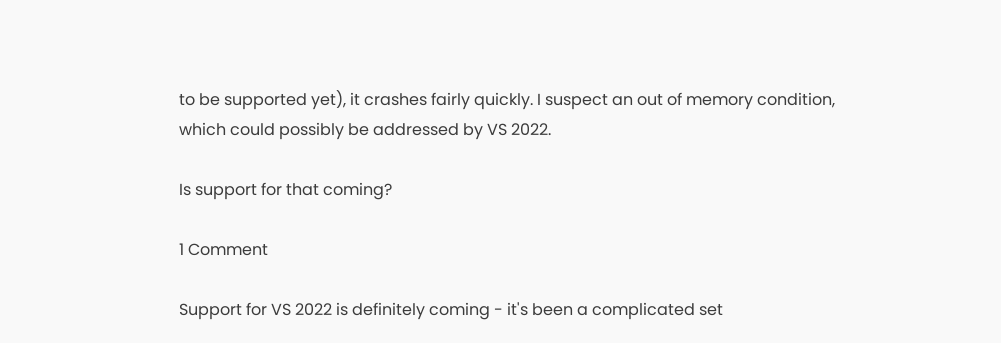to be supported yet), it crashes fairly quickly. I suspect an out of memory condition, which could possibly be addressed by VS 2022.

Is support for that coming?

1 Comment

Support for VS 2022 is definitely coming - it's been a complicated set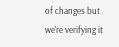of changes but we're verifying it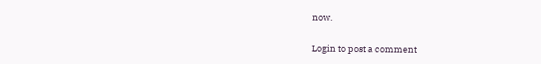now.

Login to post a comment